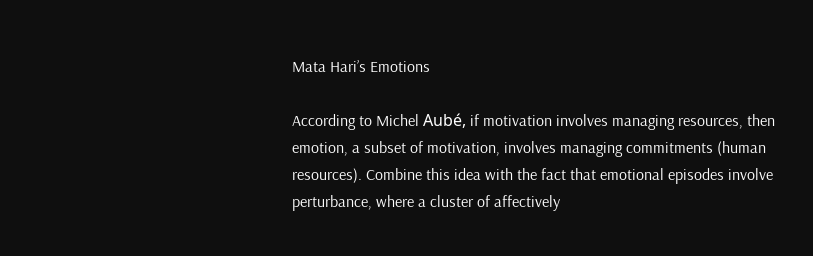Mata Hari’s Emotions

According to Michel Aubé, if motivation involves managing resources, then emotion, a subset of motivation, involves managing commitments (human resources). Combine this idea with the fact that emotional episodes involve perturbance, where a cluster of affectively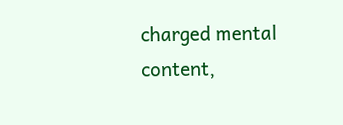charged mental content,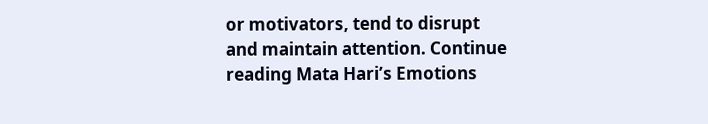or motivators, tend to disrupt and maintain attention. Continue reading Mata Hari’s Emotions